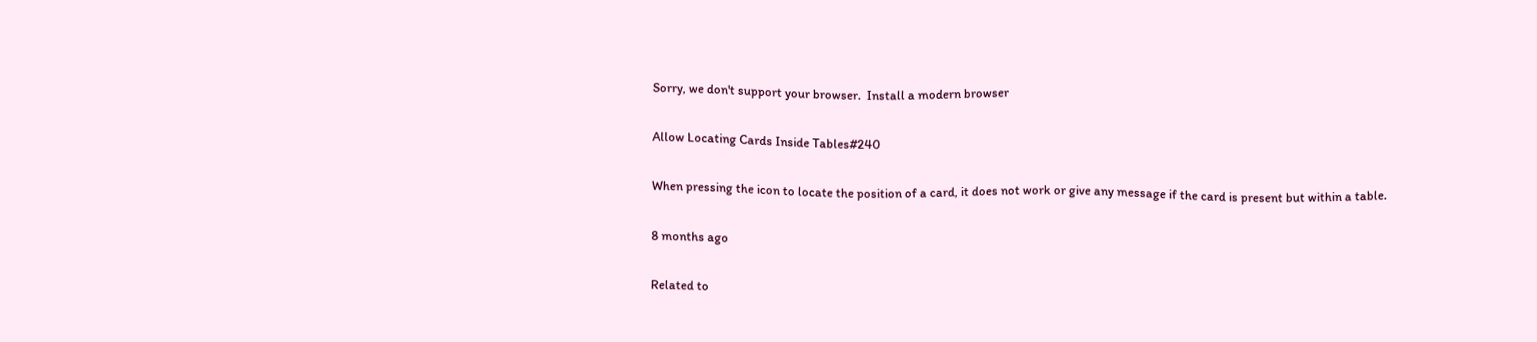Sorry, we don't support your browser.  Install a modern browser

Allow Locating Cards Inside Tables#240

When pressing the icon to locate the position of a card, it does not work or give any message if the card is present but within a table.

8 months ago

Related to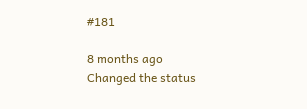#181

8 months ago
Changed the status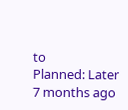to
Planned: Later
7 months ago